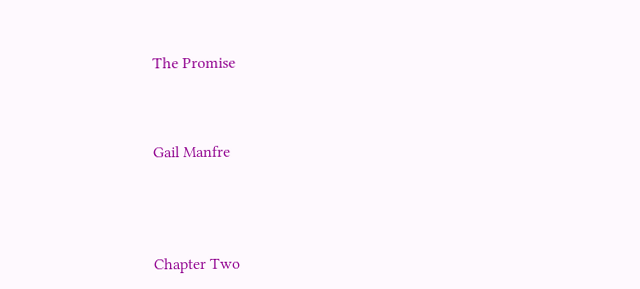The Promise



Gail Manfre




Chapter Two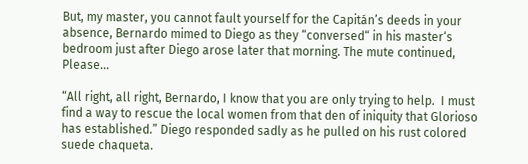But, my master, you cannot fault yourself for the Capitán’s deeds in your absence, Bernardo mimed to Diego as they “conversed“ in his master‘s bedroom just after Diego arose later that morning. The mute continued, Please...

“All right, all right, Bernardo, I know that you are only trying to help.  I must find a way to rescue the local women from that den of iniquity that Glorioso has established.” Diego responded sadly as he pulled on his rust colored suede chaqueta.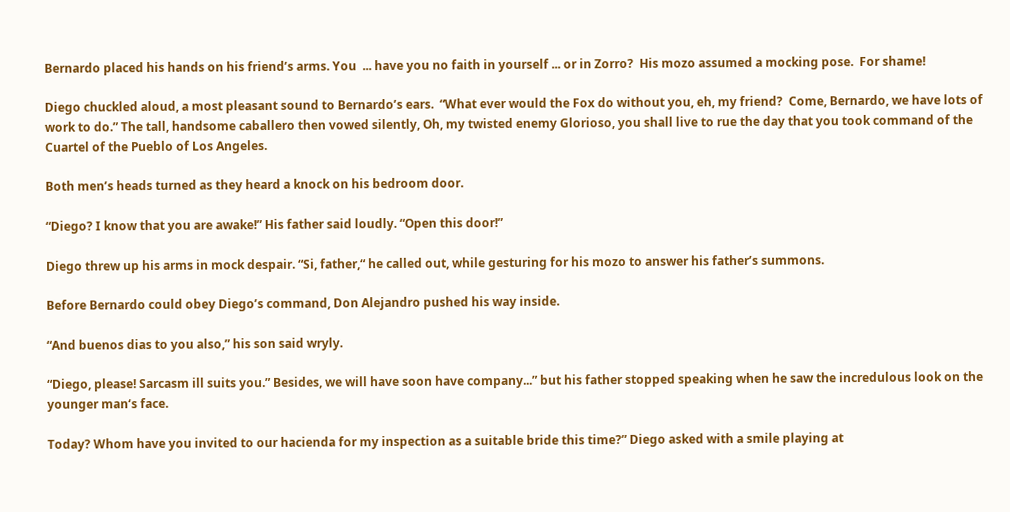Bernardo placed his hands on his friend’s arms. You  ... have you no faith in yourself ... or in Zorro?  His mozo assumed a mocking pose.  For shame!

Diego chuckled aloud, a most pleasant sound to Bernardo’s ears.  “What ever would the Fox do without you, eh, my friend?  Come, Bernardo, we have lots of work to do.” The tall, handsome caballero then vowed silently, Oh, my twisted enemy Glorioso, you shall live to rue the day that you took command of the Cuartel of the Pueblo of Los Angeles.

Both men’s heads turned as they heard a knock on his bedroom door.

“Diego? I know that you are awake!” His father said loudly. “Open this door!”

Diego threw up his arms in mock despair. “Si, father,“ he called out, while gesturing for his mozo to answer his father’s summons.

Before Bernardo could obey Diego’s command, Don Alejandro pushed his way inside.

“And buenos dias to you also,” his son said wryly.

“Diego, please! Sarcasm ill suits you.” Besides, we will have soon have company...” but his father stopped speaking when he saw the incredulous look on the younger man‘s face.

Today? Whom have you invited to our hacienda for my inspection as a suitable bride this time?” Diego asked with a smile playing at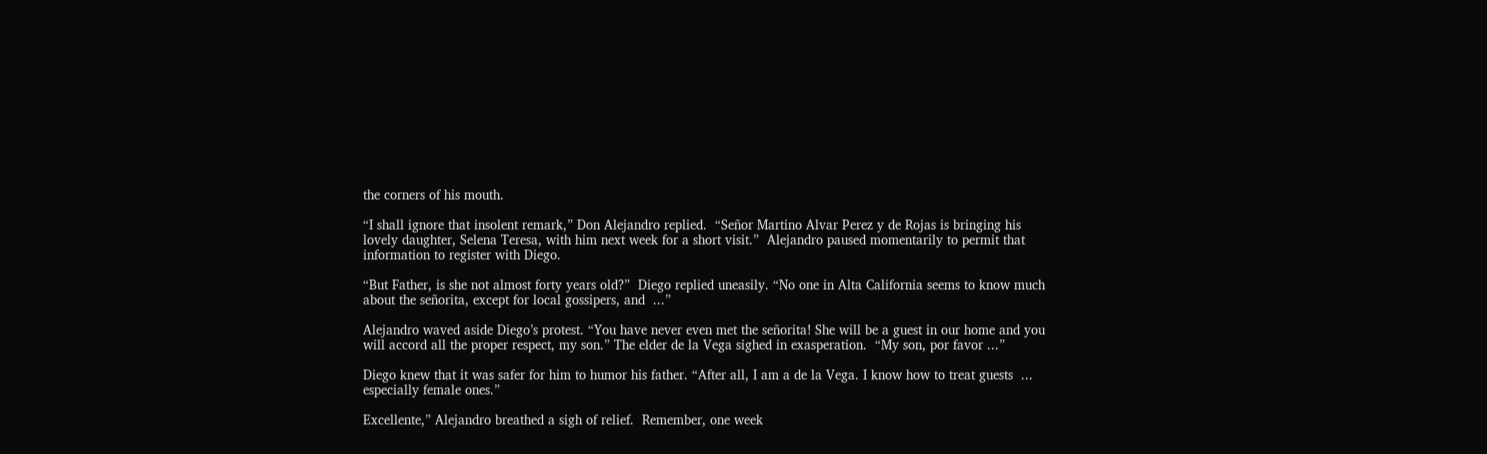the corners of his mouth.

“I shall ignore that insolent remark,” Don Alejandro replied.  “Señor Martino Alvar Perez y de Rojas is bringing his lovely daughter, Selena Teresa, with him next week for a short visit.”  Alejandro paused momentarily to permit that information to register with Diego.

“But Father, is she not almost forty years old?”  Diego replied uneasily. “No one in Alta California seems to know much about the señorita, except for local gossipers, and  ...”

Alejandro waved aside Diego’s protest. “You have never even met the señorita! She will be a guest in our home and you will accord all the proper respect, my son.” The elder de la Vega sighed in exasperation.  “My son, por favor ...”

Diego knew that it was safer for him to humor his father. “After all, I am a de la Vega. I know how to treat guests  ... especially female ones.”

Excellente,” Alejandro breathed a sigh of relief.  Remember, one week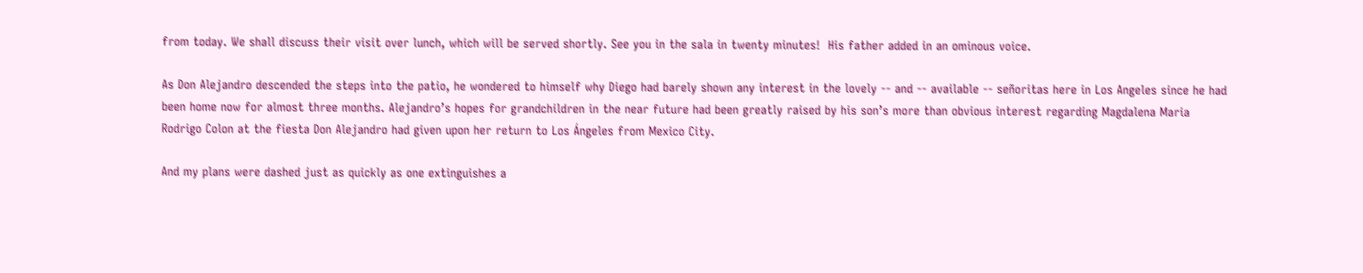from today. We shall discuss their visit over lunch, which will be served shortly. See you in the sala in twenty minutes!  His father added in an ominous voice.

As Don Alejandro descended the steps into the patio, he wondered to himself why Diego had barely shown any interest in the lovely -- and -- available -- señoritas here in Los Angeles since he had been home now for almost three months. Alejandro’s hopes for grandchildren in the near future had been greatly raised by his son’s more than obvious interest regarding Magdalena Maria Rodrigo Colon at the fiesta Don Alejandro had given upon her return to Los Ángeles from Mexico City.

And my plans were dashed just as quickly as one extinguishes a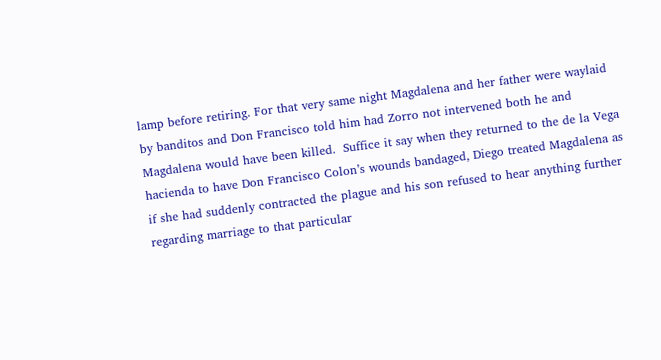lamp before retiring. For that very same night Magdalena and her father were waylaid by banditos and Don Francisco told him had Zorro not intervened both he and Magdalena would have been killed.  Suffice it say when they returned to the de la Vega hacienda to have Don Francisco Colon’s wounds bandaged, Diego treated Magdalena as if she had suddenly contracted the plague and his son refused to hear anything further regarding marriage to that particular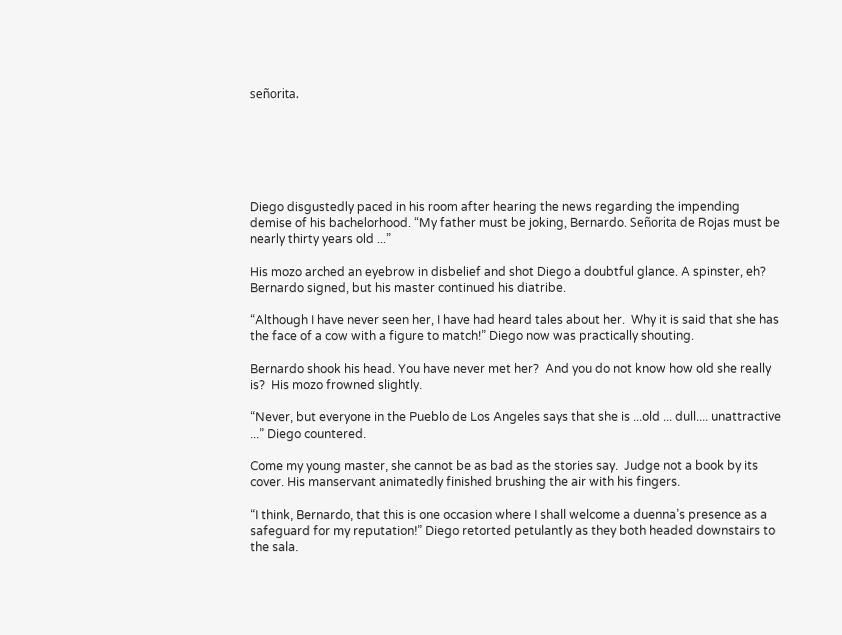señorita.






Diego disgustedly paced in his room after hearing the news regarding the impending demise of his bachelorhood. “My father must be joking, Bernardo. Señorita de Rojas must be nearly thirty years old ...”

His mozo arched an eyebrow in disbelief and shot Diego a doubtful glance. A spinster, eh?  Bernardo signed, but his master continued his diatribe.

“Although I have never seen her, I have had heard tales about her.  Why it is said that she has the face of a cow with a figure to match!” Diego now was practically shouting.

Bernardo shook his head. You have never met her?  And you do not know how old she really is?  His mozo frowned slightly.

“Never, but everyone in the Pueblo de Los Angeles says that she is ...old ... dull.... unattractive ...” Diego countered.

Come my young master, she cannot be as bad as the stories say.  Judge not a book by its cover. His manservant animatedly finished brushing the air with his fingers.

“I think, Bernardo, that this is one occasion where I shall welcome a duenna’s presence as a safeguard for my reputation!” Diego retorted petulantly as they both headed downstairs to the sala.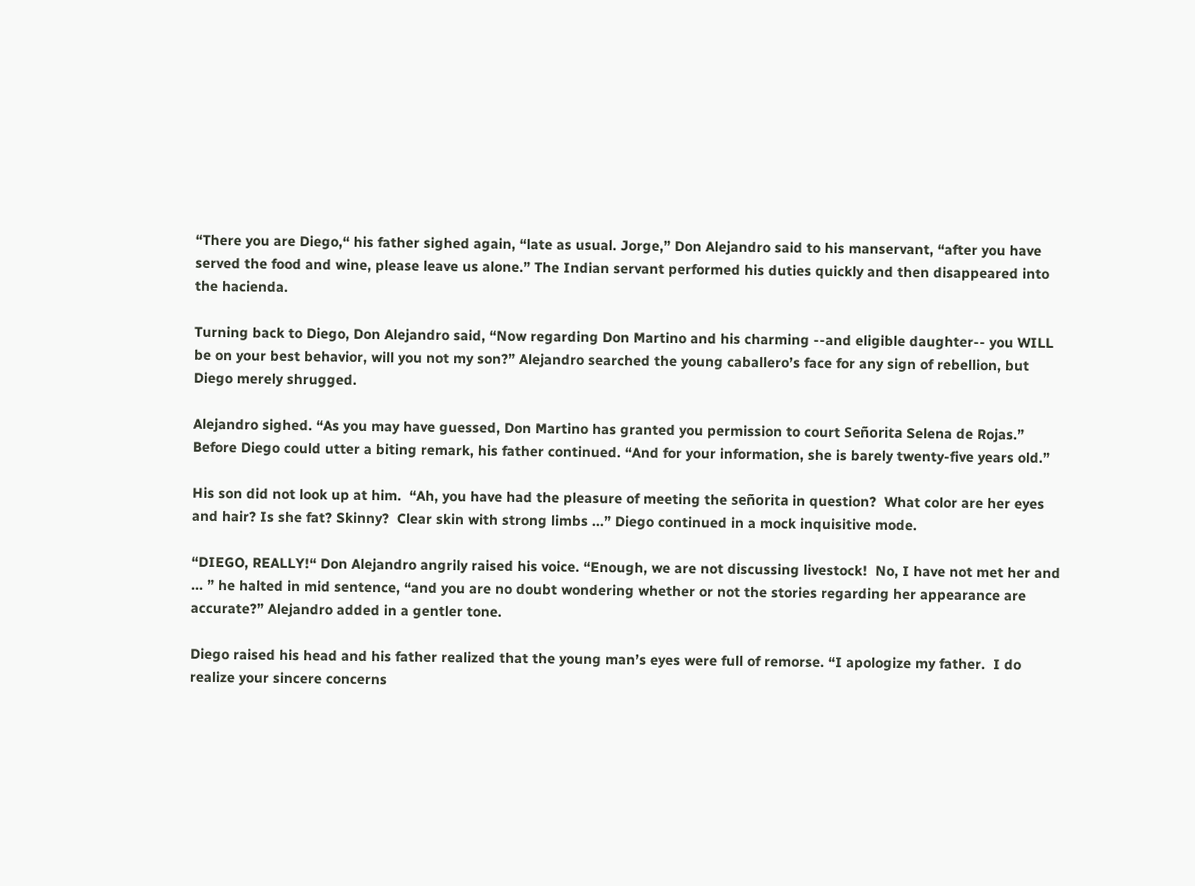“There you are Diego,“ his father sighed again, “late as usual. Jorge,” Don Alejandro said to his manservant, “after you have served the food and wine, please leave us alone.” The Indian servant performed his duties quickly and then disappeared into the hacienda.

Turning back to Diego, Don Alejandro said, “Now regarding Don Martino and his charming --and eligible daughter-- you WILL be on your best behavior, will you not my son?” Alejandro searched the young caballero’s face for any sign of rebellion, but Diego merely shrugged.

Alejandro sighed. “As you may have guessed, Don Martino has granted you permission to court Señorita Selena de Rojas.”  Before Diego could utter a biting remark, his father continued. “And for your information, she is barely twenty-five years old.”

His son did not look up at him.  “Ah, you have had the pleasure of meeting the señorita in question?  What color are her eyes and hair? Is she fat? Skinny?  Clear skin with strong limbs ...” Diego continued in a mock inquisitive mode.

“DIEGO, REALLY!“ Don Alejandro angrily raised his voice. “Enough, we are not discussing livestock!  No, I have not met her and ... ” he halted in mid sentence, “and you are no doubt wondering whether or not the stories regarding her appearance are accurate?” Alejandro added in a gentler tone.

Diego raised his head and his father realized that the young man’s eyes were full of remorse. “I apologize my father.  I do realize your sincere concerns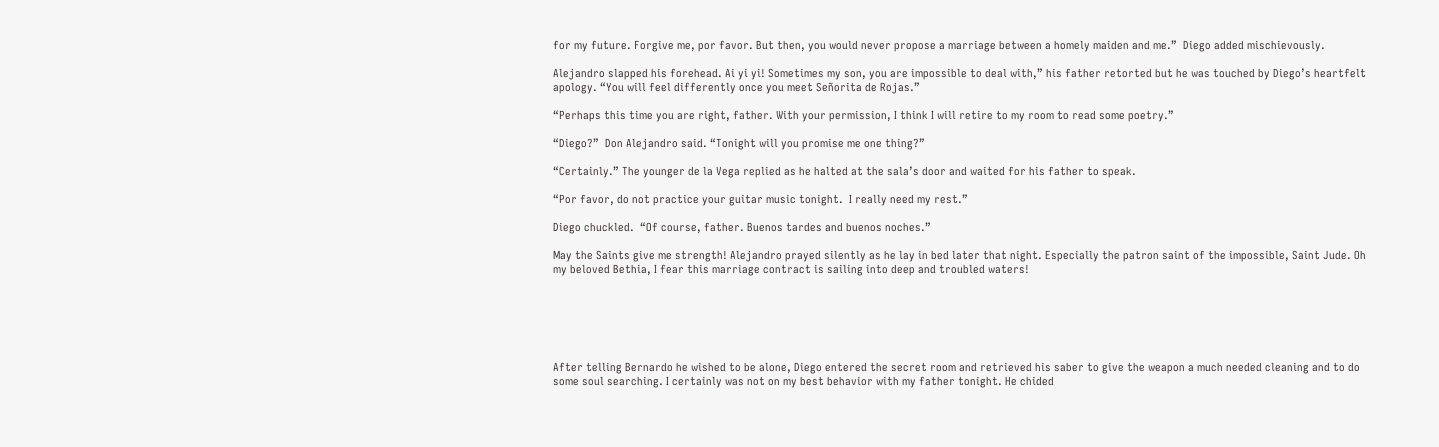for my future. Forgive me, por favor. But then, you would never propose a marriage between a homely maiden and me.”  Diego added mischievously.

Alejandro slapped his forehead. Ai yi yi! Sometimes my son, you are impossible to deal with,” his father retorted but he was touched by Diego’s heartfelt apology. “You will feel differently once you meet Señorita de Rojas.”

“Perhaps this time you are right, father. With your permission, I think I will retire to my room to read some poetry.”

“Diego?”  Don Alejandro said. “Tonight will you promise me one thing?”

“Certainly.” The younger de la Vega replied as he halted at the sala’s door and waited for his father to speak.

“Por favor, do not practice your guitar music tonight.  I really need my rest.”

Diego chuckled.  “Of course, father. Buenos tardes and buenos noches.”

May the Saints give me strength! Alejandro prayed silently as he lay in bed later that night. Especially the patron saint of the impossible, Saint Jude. Oh my beloved Bethia, I fear this marriage contract is sailing into deep and troubled waters!






After telling Bernardo he wished to be alone, Diego entered the secret room and retrieved his saber to give the weapon a much needed cleaning and to do some soul searching. I certainly was not on my best behavior with my father tonight. He chided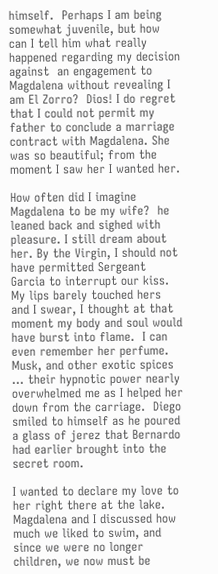himself.  Perhaps I am being somewhat juvenile, but how can I tell him what really happened regarding my decision against  an engagement to Magdalena without revealing I am El Zorro?  Dios! I do regret that I could not permit my father to conclude a marriage contract with Magdalena. She was so beautiful; from the moment I saw her I wanted her.

How often did I imagine Magdalena to be my wife?  he leaned back and sighed with pleasure. I still dream about her. By the Virgin, I should not have permitted Sergeant Garcia to interrupt our kiss.  My lips barely touched hers and I swear, I thought at that moment my body and soul would have burst into flame.  I can even remember her perfume.  Musk, and other exotic spices ... their hypnotic power nearly overwhelmed me as I helped her down from the carriage.  Diego smiled to himself as he poured a glass of jerez that Bernardo had earlier brought into the secret room.

I wanted to declare my love to her right there at the lake.  Magdalena and I discussed how much we liked to swim, and since we were no longer children, we now must be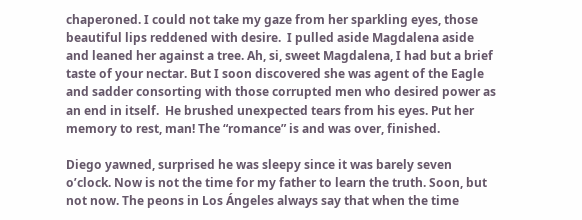chaperoned. I could not take my gaze from her sparkling eyes, those beautiful lips reddened with desire.  I pulled aside Magdalena aside and leaned her against a tree. Ah, si, sweet Magdalena, I had but a brief taste of your nectar. But I soon discovered she was agent of the Eagle and sadder consorting with those corrupted men who desired power as an end in itself.  He brushed unexpected tears from his eyes. Put her memory to rest, man! The “romance” is and was over, finished.

Diego yawned, surprised he was sleepy since it was barely seven o’clock. Now is not the time for my father to learn the truth. Soon, but not now. The peons in Los Ángeles always say that when the time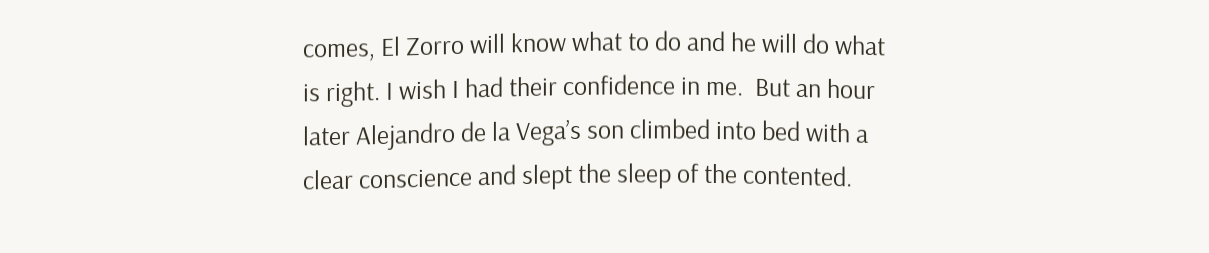comes, El Zorro will know what to do and he will do what is right. I wish I had their confidence in me.  But an hour later Alejandro de la Vega’s son climbed into bed with a clear conscience and slept the sleep of the contented.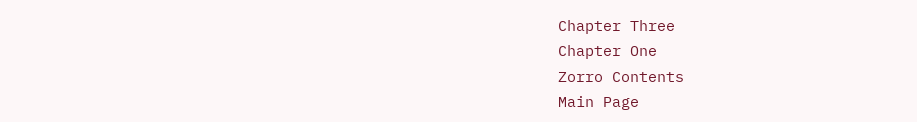Chapter Three
Chapter One
Zorro Contents
Main Page